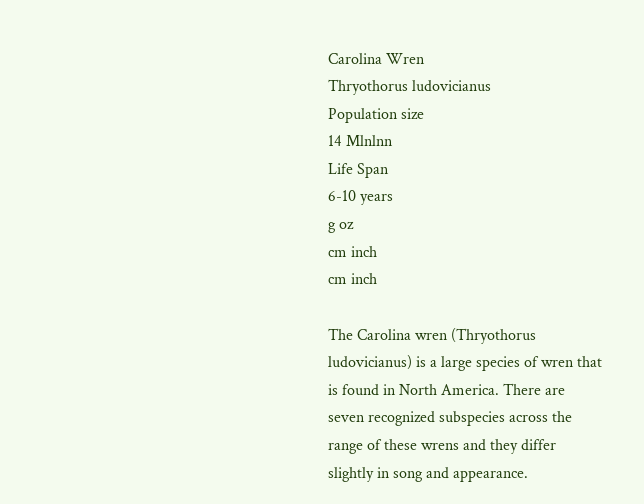Carolina Wren
Thryothorus ludovicianus
Population size
14 Mlnlnn
Life Span
6-10 years
g oz
cm inch
cm inch

The Carolina wren (Thryothorus ludovicianus) is a large species of wren that is found in North America. There are seven recognized subspecies across the range of these wrens and they differ slightly in song and appearance.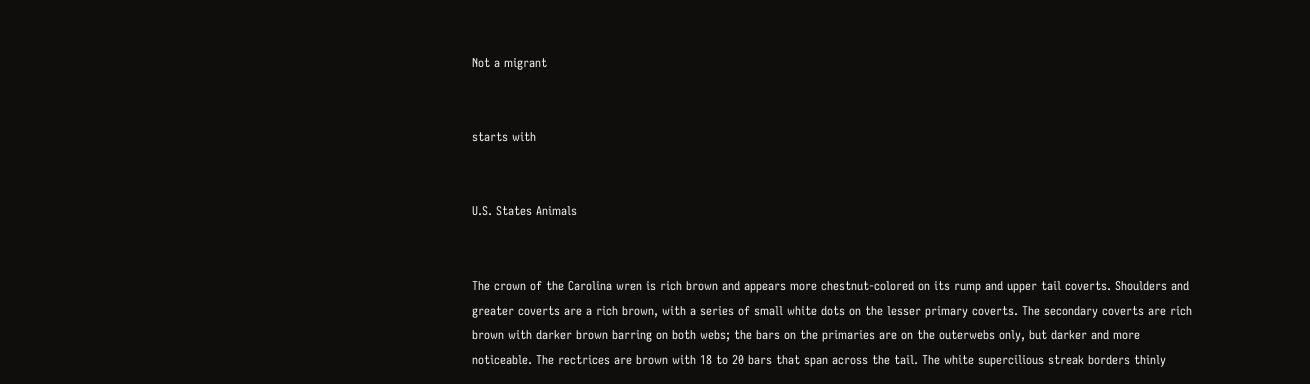Not a migrant


starts with


U.S. States Animals


The crown of the Carolina wren is rich brown and appears more chestnut-colored on its rump and upper tail coverts. Shoulders and greater coverts are a rich brown, with a series of small white dots on the lesser primary coverts. The secondary coverts are rich brown with darker brown barring on both webs; the bars on the primaries are on the outerwebs only, but darker and more noticeable. The rectrices are brown with 18 to 20 bars that span across the tail. The white supercilious streak borders thinly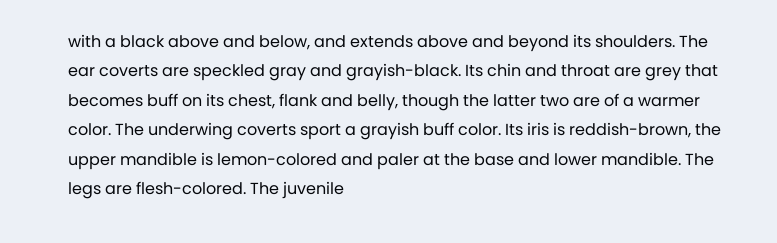with a black above and below, and extends above and beyond its shoulders. The ear coverts are speckled gray and grayish-black. Its chin and throat are grey that becomes buff on its chest, flank and belly, though the latter two are of a warmer color. The underwing coverts sport a grayish buff color. Its iris is reddish-brown, the upper mandible is lemon-colored and paler at the base and lower mandible. The legs are flesh-colored. The juvenile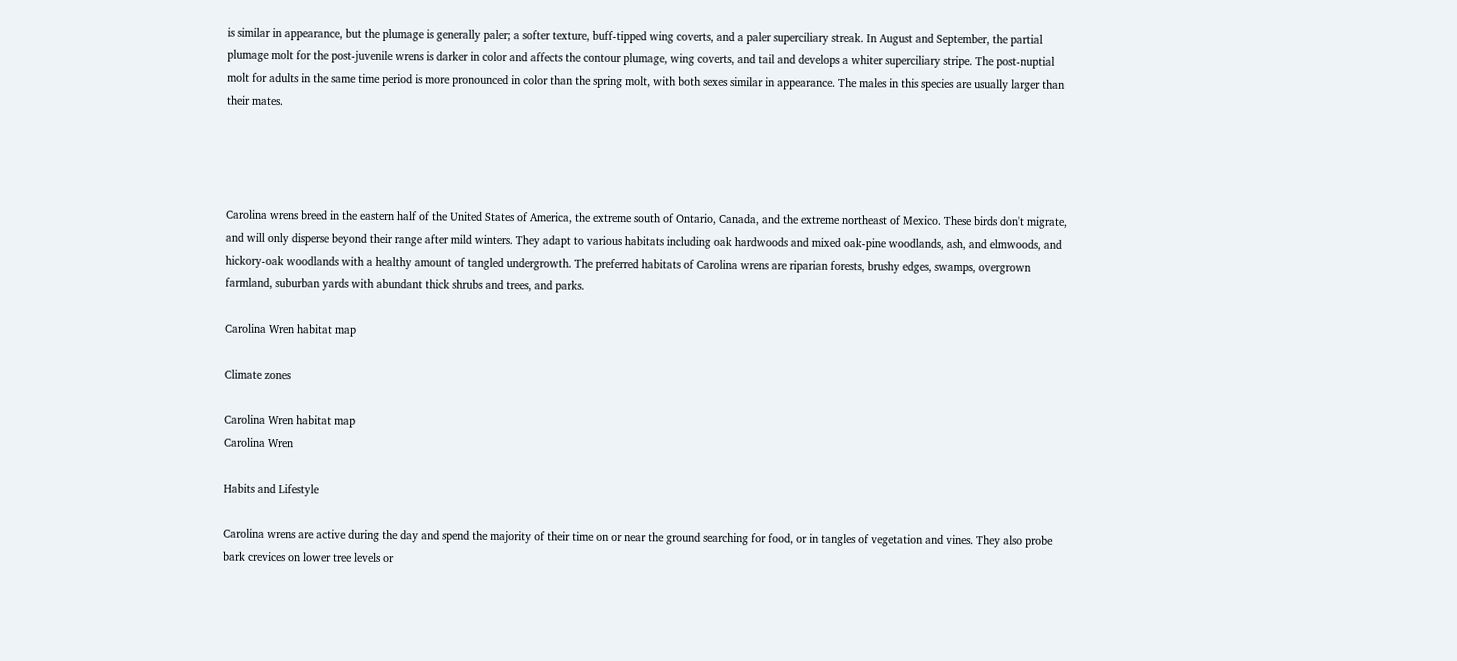is similar in appearance, but the plumage is generally paler; a softer texture, buff-tipped wing coverts, and a paler superciliary streak. In August and September, the partial plumage molt for the post-juvenile wrens is darker in color and affects the contour plumage, wing coverts, and tail and develops a whiter superciliary stripe. The post-nuptial molt for adults in the same time period is more pronounced in color than the spring molt, with both sexes similar in appearance. The males in this species are usually larger than their mates.




Carolina wrens breed in the eastern half of the United States of America, the extreme south of Ontario, Canada, and the extreme northeast of Mexico. These birds don't migrate, and will only disperse beyond their range after mild winters. They adapt to various habitats including oak hardwoods and mixed oak-pine woodlands, ash, and elmwoods, and hickory-oak woodlands with a healthy amount of tangled undergrowth. The preferred habitats of Carolina wrens are riparian forests, brushy edges, swamps, overgrown farmland, suburban yards with abundant thick shrubs and trees, and parks.

Carolina Wren habitat map

Climate zones

Carolina Wren habitat map
Carolina Wren

Habits and Lifestyle

Carolina wrens are active during the day and spend the majority of their time on or near the ground searching for food, or in tangles of vegetation and vines. They also probe bark crevices on lower tree levels or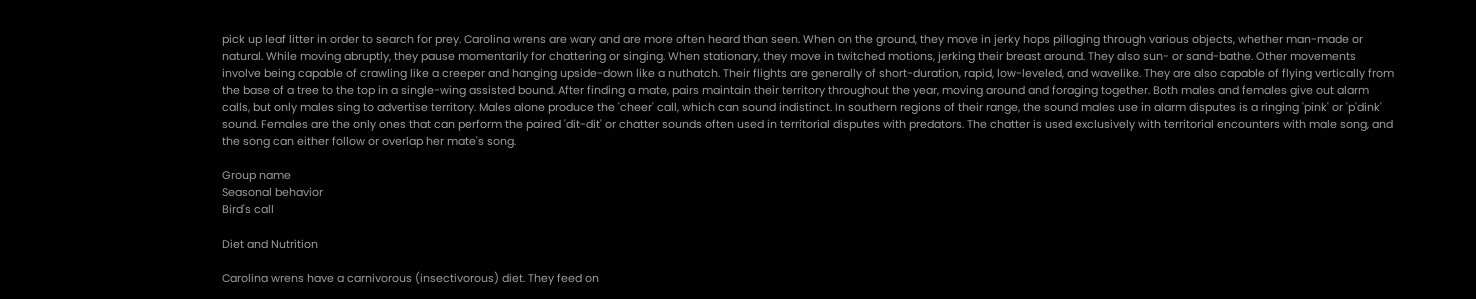pick up leaf litter in order to search for prey. Carolina wrens are wary and are more often heard than seen. When on the ground, they move in jerky hops pillaging through various objects, whether man-made or natural. While moving abruptly, they pause momentarily for chattering or singing. When stationary, they move in twitched motions, jerking their breast around. They also sun- or sand-bathe. Other movements involve being capable of crawling like a creeper and hanging upside-down like a nuthatch. Their flights are generally of short-duration, rapid, low-leveled, and wavelike. They are also capable of flying vertically from the base of a tree to the top in a single-wing assisted bound. After finding a mate, pairs maintain their territory throughout the year, moving around and foraging together. Both males and females give out alarm calls, but only males sing to advertise territory. Males alone produce the 'cheer' call, which can sound indistinct. In southern regions of their range, the sound males use in alarm disputes is a ringing 'pink' or 'p'dink' sound. Females are the only ones that can perform the paired 'dit-dit' or chatter sounds often used in territorial disputes with predators. The chatter is used exclusively with territorial encounters with male song, and the song can either follow or overlap her mate's song.

Group name
Seasonal behavior
Bird's call

Diet and Nutrition

Carolina wrens have a carnivorous (insectivorous) diet. They feed on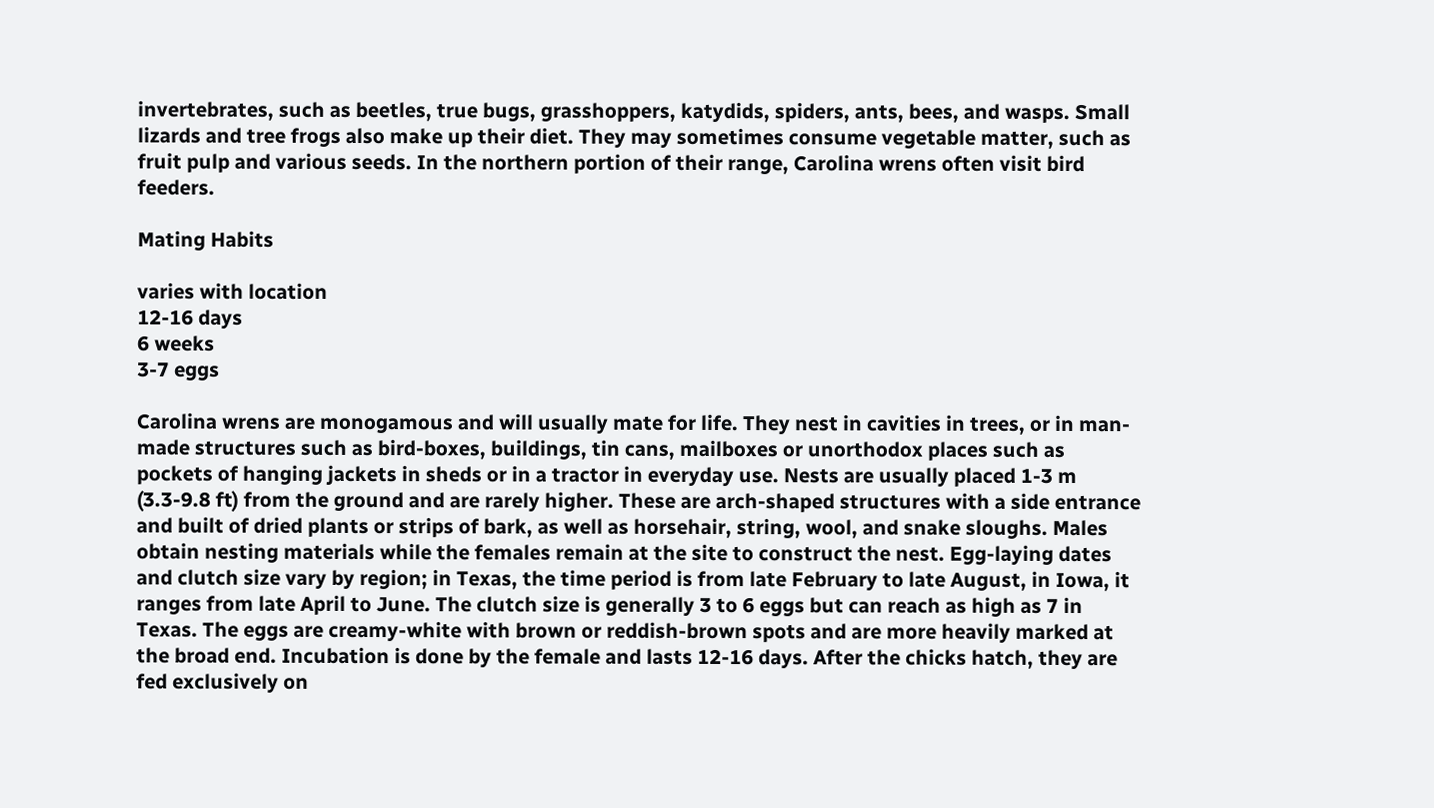invertebrates, such as beetles, true bugs, grasshoppers, katydids, spiders, ants, bees, and wasps. Small lizards and tree frogs also make up their diet. They may sometimes consume vegetable matter, such as fruit pulp and various seeds. In the northern portion of their range, Carolina wrens often visit bird feeders.

Mating Habits

varies with location
12-16 days
6 weeks
3-7 eggs

Carolina wrens are monogamous and will usually mate for life. They nest in cavities in trees, or in man-made structures such as bird-boxes, buildings, tin cans, mailboxes or unorthodox places such as pockets of hanging jackets in sheds or in a tractor in everyday use. Nests are usually placed 1-3 m (3.3-9.8 ft) from the ground and are rarely higher. These are arch-shaped structures with a side entrance and built of dried plants or strips of bark, as well as horsehair, string, wool, and snake sloughs. Males obtain nesting materials while the females remain at the site to construct the nest. Egg-laying dates and clutch size vary by region; in Texas, the time period is from late February to late August, in Iowa, it ranges from late April to June. The clutch size is generally 3 to 6 eggs but can reach as high as 7 in Texas. The eggs are creamy-white with brown or reddish-brown spots and are more heavily marked at the broad end. Incubation is done by the female and lasts 12-16 days. After the chicks hatch, they are fed exclusively on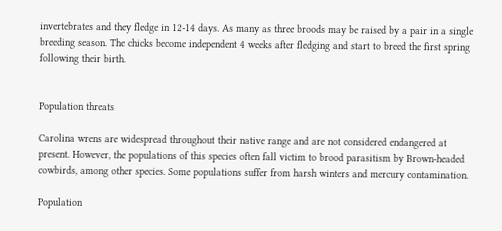invertebrates and they fledge in 12-14 days. As many as three broods may be raised by a pair in a single breeding season. The chicks become independent 4 weeks after fledging and start to breed the first spring following their birth.


Population threats

Carolina wrens are widespread throughout their native range and are not considered endangered at present. However, the populations of this species often fall victim to brood parasitism by Brown-headed cowbirds, among other species. Some populations suffer from harsh winters and mercury contamination.

Population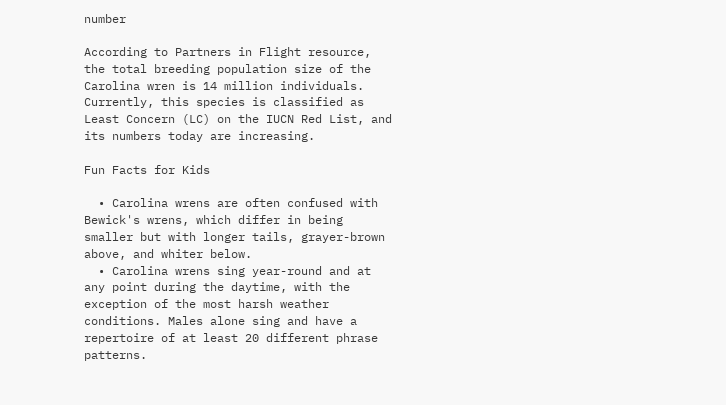number

According to Partners in Flight resource, the total breeding population size of the Carolina wren is 14 million individuals. Currently, this species is classified as Least Concern (LC) on the IUCN Red List, and its numbers today are increasing.

Fun Facts for Kids

  • Carolina wrens are often confused with Bewick's wrens, which differ in being smaller but with longer tails, grayer-brown above, and whiter below.
  • Carolina wrens sing year-round and at any point during the daytime, with the exception of the most harsh weather conditions. Males alone sing and have a repertoire of at least 20 different phrase patterns.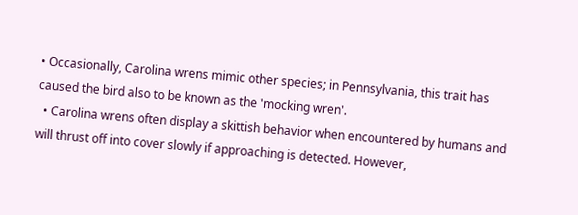• Occasionally, Carolina wrens mimic other species; in Pennsylvania, this trait has caused the bird also to be known as the 'mocking wren'.
  • Carolina wrens often display a skittish behavior when encountered by humans and will thrust off into cover slowly if approaching is detected. However,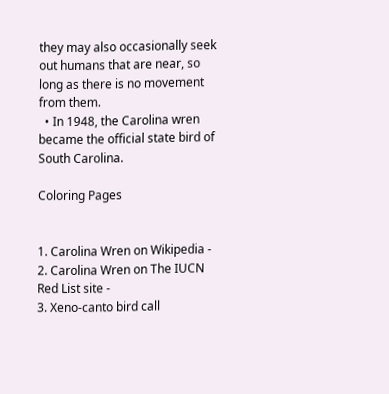they may also occasionally seek out humans that are near, so long as there is no movement from them.
  • In 1948, the Carolina wren became the official state bird of South Carolina.

Coloring Pages


1. Carolina Wren on Wikipedia -
2. Carolina Wren on The IUCN Red List site -
3. Xeno-canto bird call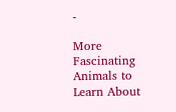-

More Fascinating Animals to Learn About